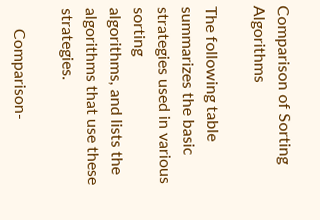Comparison of Sorting Algorithms

The following table summarizes the basic strategies used in various sorting
algorithms, and lists the algorithms that use these strategies.

     Comparison-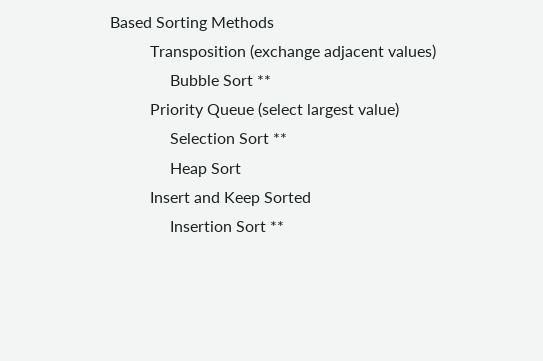Based Sorting Methods
          Transposition (exchange adjacent values)
               Bubble Sort **
          Priority Queue (select largest value)
               Selection Sort **
               Heap Sort
          Insert and Keep Sorted
               Insertion Sort **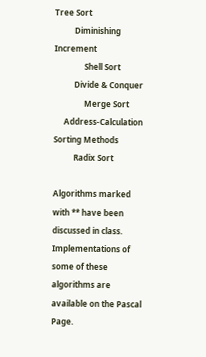Tree Sort
          Diminishing Increment
               Shell Sort
          Divide & Conquer
               Merge Sort
     Address-Calculation Sorting Methods
          Radix Sort

Algorithms marked with ** have been discussed in class. Implementations of
some of these algorithms are available on the Pascal Page.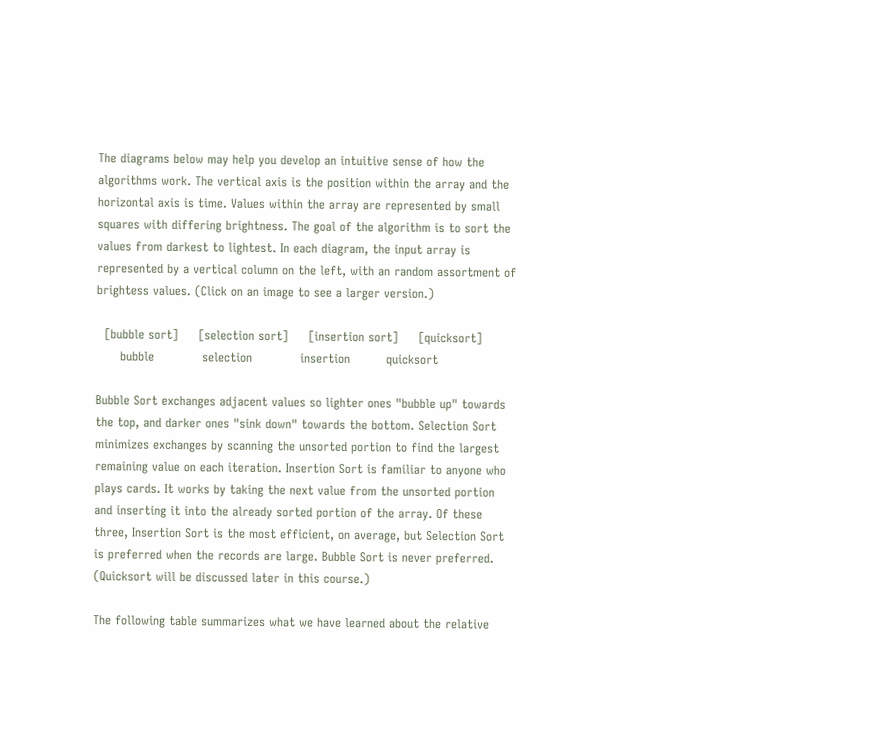The diagrams below may help you develop an intuitive sense of how the
algorithms work. The vertical axis is the position within the array and the
horizontal axis is time. Values within the array are represented by small
squares with differing brightness. The goal of the algorithm is to sort the
values from darkest to lightest. In each diagram, the input array is
represented by a vertical column on the left, with an random assortment of
brightess values. (Click on an image to see a larger version.)

  [bubble sort]     [selection sort]     [insertion sort]     [quicksort]
      bubble            selection            insertion         quicksort

Bubble Sort exchanges adjacent values so lighter ones "bubble up" towards
the top, and darker ones "sink down" towards the bottom. Selection Sort
minimizes exchanges by scanning the unsorted portion to find the largest
remaining value on each iteration. Insertion Sort is familiar to anyone who
plays cards. It works by taking the next value from the unsorted portion
and inserting it into the already sorted portion of the array. Of these
three, Insertion Sort is the most efficient, on average, but Selection Sort
is preferred when the records are large. Bubble Sort is never preferred.
(Quicksort will be discussed later in this course.)

The following table summarizes what we have learned about the relative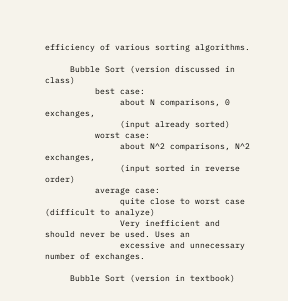efficiency of various sorting algorithms.

     Bubble Sort (version discussed in class)
          best case:
               about N comparisons, 0 exchanges,
               (input already sorted)
          worst case:
               about N^2 comparisons, N^2 exchanges,
               (input sorted in reverse order)
          average case:
               quite close to worst case (difficult to analyze)
               Very inefficient and should never be used. Uses an
               excessive and unnecessary number of exchanges.

     Bubble Sort (version in textbook)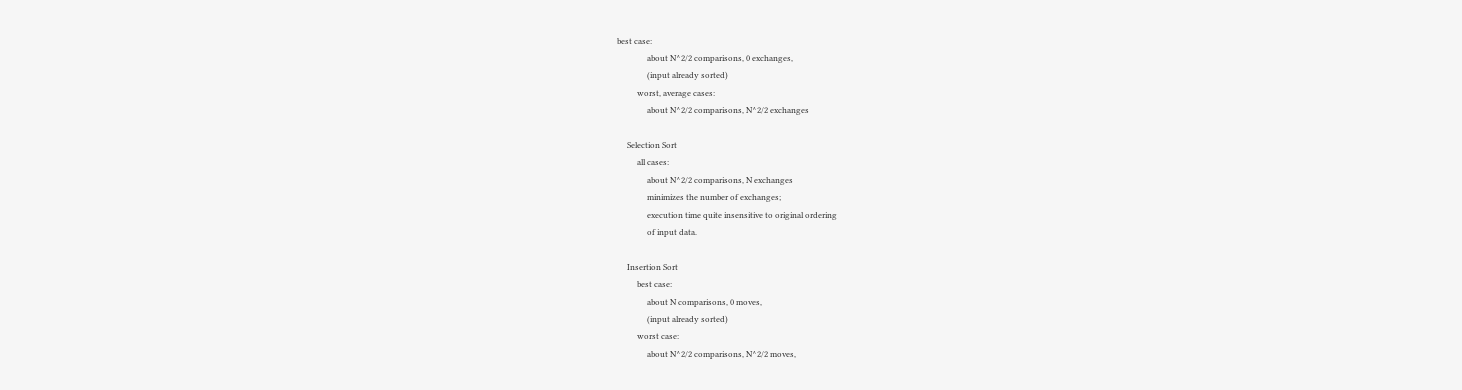best case:
               about N^2/2 comparisons, 0 exchanges,
               (input already sorted)
          worst, average cases:
               about N^2/2 comparisons, N^2/2 exchanges

     Selection Sort
          all cases:
               about N^2/2 comparisons, N exchanges
               minimizes the number of exchanges;
               execution time quite insensitive to original ordering
               of input data.

     Insertion Sort
          best case:
               about N comparisons, 0 moves,
               (input already sorted)
          worst case:
               about N^2/2 comparisons, N^2/2 moves,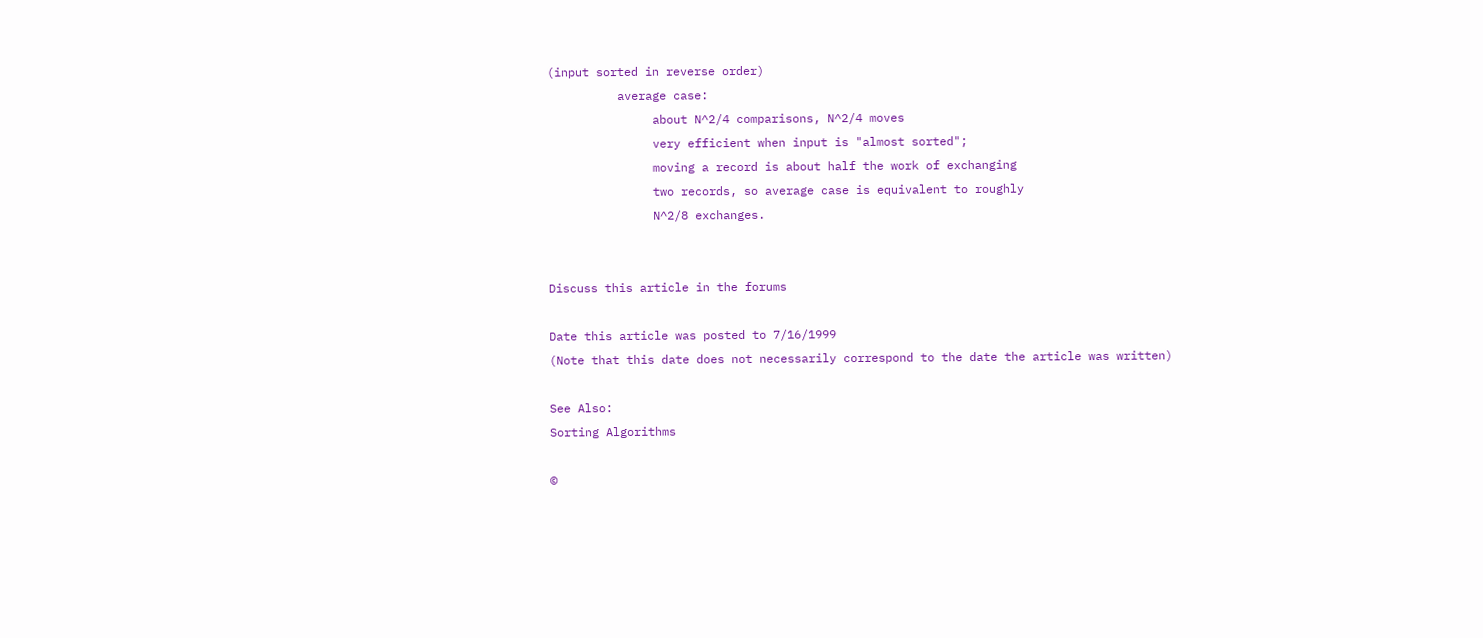(input sorted in reverse order)
          average case:
               about N^2/4 comparisons, N^2/4 moves
               very efficient when input is "almost sorted";
               moving a record is about half the work of exchanging
               two records, so average case is equivalent to roughly
               N^2/8 exchanges.


Discuss this article in the forums

Date this article was posted to 7/16/1999
(Note that this date does not necessarily correspond to the date the article was written)

See Also:
Sorting Algorithms

©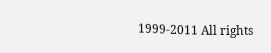1999-2011 All rights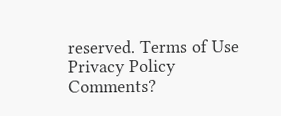reserved. Terms of Use Privacy Policy
Comments?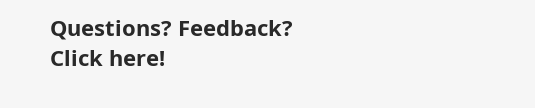Questions? Feedback? Click here!